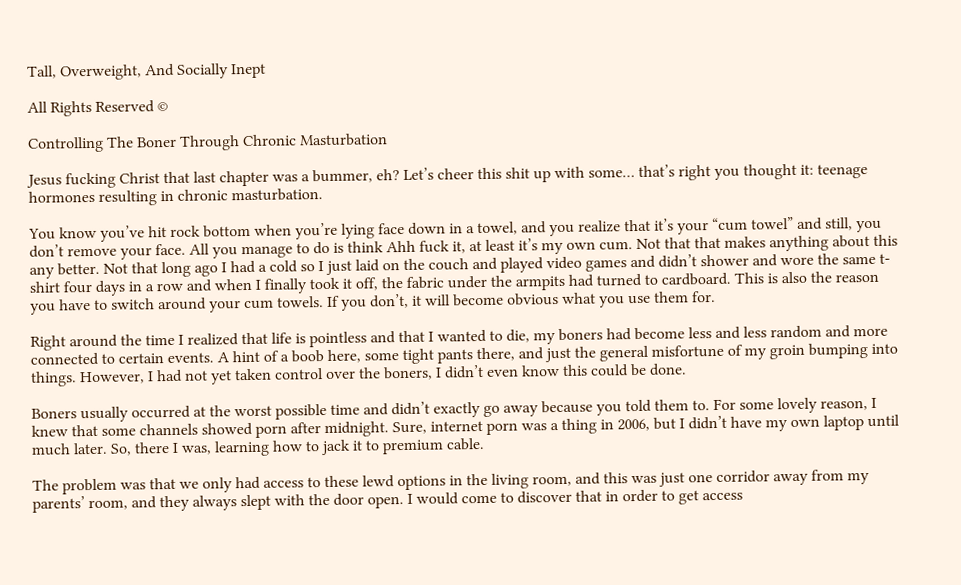Tall, Overweight, And Socially Inept

All Rights Reserved ©

Controlling The Boner Through Chronic Masturbation

Jesus fucking Christ that last chapter was a bummer, eh? Let’s cheer this shit up with some… that’s right you thought it: teenage hormones resulting in chronic masturbation.

You know you’ve hit rock bottom when you’re lying face down in a towel, and you realize that it’s your “cum towel” and still, you don’t remove your face. All you manage to do is think Ahh fuck it, at least it’s my own cum. Not that that makes anything about this any better. Not that long ago I had a cold so I just laid on the couch and played video games and didn’t shower and wore the same t-shirt four days in a row and when I finally took it off, the fabric under the armpits had turned to cardboard. This is also the reason you have to switch around your cum towels. If you don’t, it will become obvious what you use them for.

Right around the time I realized that life is pointless and that I wanted to die, my boners had become less and less random and more connected to certain events. A hint of a boob here, some tight pants there, and just the general misfortune of my groin bumping into things. However, I had not yet taken control over the boners, I didn’t even know this could be done.

Boners usually occurred at the worst possible time and didn’t exactly go away because you told them to. For some lovely reason, I knew that some channels showed porn after midnight. Sure, internet porn was a thing in 2006, but I didn’t have my own laptop until much later. So, there I was, learning how to jack it to premium cable.

The problem was that we only had access to these lewd options in the living room, and this was just one corridor away from my parents’ room, and they always slept with the door open. I would come to discover that in order to get access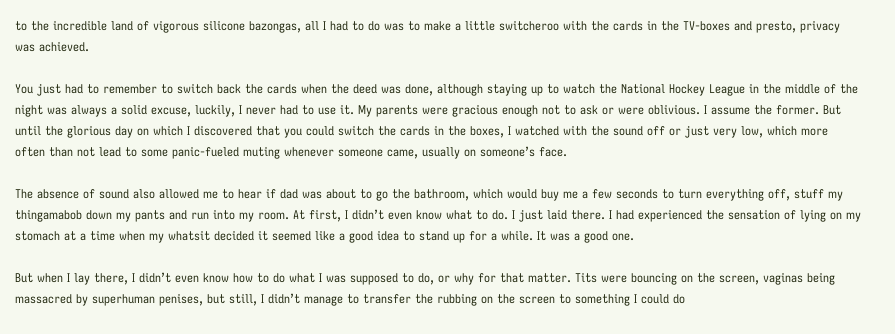to the incredible land of vigorous silicone bazongas, all I had to do was to make a little switcheroo with the cards in the TV-boxes and presto, privacy was achieved.

You just had to remember to switch back the cards when the deed was done, although staying up to watch the National Hockey League in the middle of the night was always a solid excuse, luckily, I never had to use it. My parents were gracious enough not to ask or were oblivious. I assume the former. But until the glorious day on which I discovered that you could switch the cards in the boxes, I watched with the sound off or just very low, which more often than not lead to some panic-fueled muting whenever someone came, usually on someone’s face.

The absence of sound also allowed me to hear if dad was about to go the bathroom, which would buy me a few seconds to turn everything off, stuff my thingamabob down my pants and run into my room. At first, I didn’t even know what to do. I just laid there. I had experienced the sensation of lying on my stomach at a time when my whatsit decided it seemed like a good idea to stand up for a while. It was a good one.

But when I lay there, I didn’t even know how to do what I was supposed to do, or why for that matter. Tits were bouncing on the screen, vaginas being massacred by superhuman penises, but still, I didn’t manage to transfer the rubbing on the screen to something I could do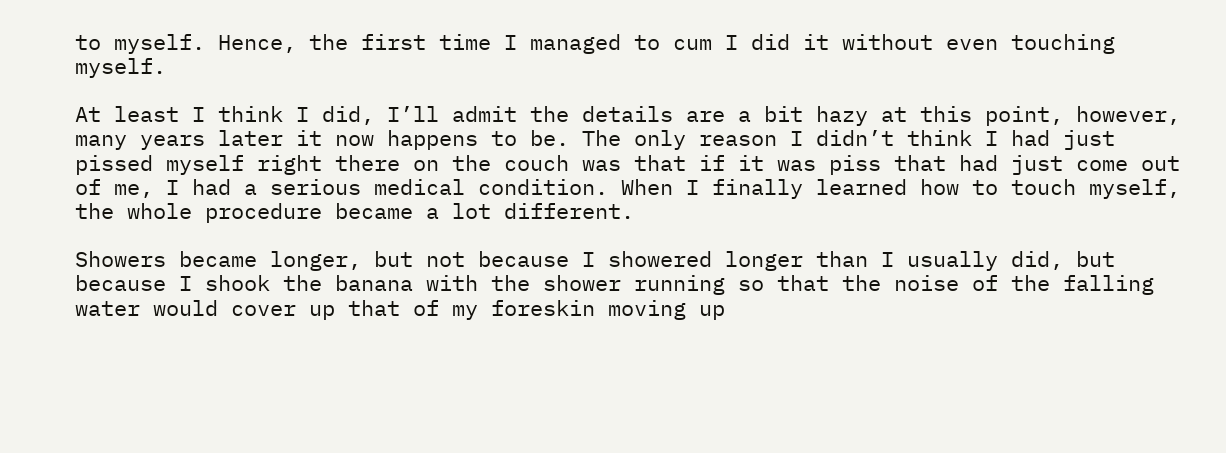to myself. Hence, the first time I managed to cum I did it without even touching myself.

At least I think I did, I’ll admit the details are a bit hazy at this point, however, many years later it now happens to be. The only reason I didn’t think I had just pissed myself right there on the couch was that if it was piss that had just come out of me, I had a serious medical condition. When I finally learned how to touch myself, the whole procedure became a lot different.

Showers became longer, but not because I showered longer than I usually did, but because I shook the banana with the shower running so that the noise of the falling water would cover up that of my foreskin moving up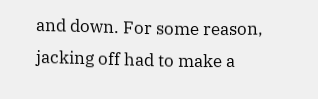and down. For some reason, jacking off had to make a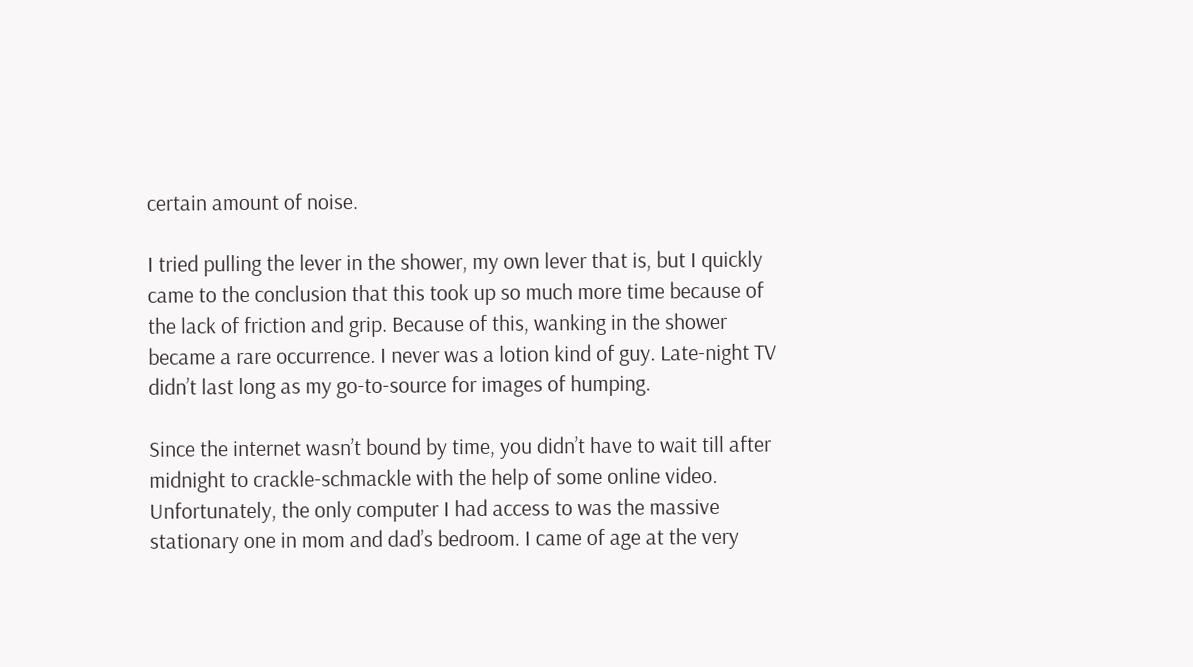certain amount of noise.

I tried pulling the lever in the shower, my own lever that is, but I quickly came to the conclusion that this took up so much more time because of the lack of friction and grip. Because of this, wanking in the shower became a rare occurrence. I never was a lotion kind of guy. Late-night TV didn’t last long as my go-to-source for images of humping.

Since the internet wasn’t bound by time, you didn’t have to wait till after midnight to crackle-schmackle with the help of some online video. Unfortunately, the only computer I had access to was the massive stationary one in mom and dad’s bedroom. I came of age at the very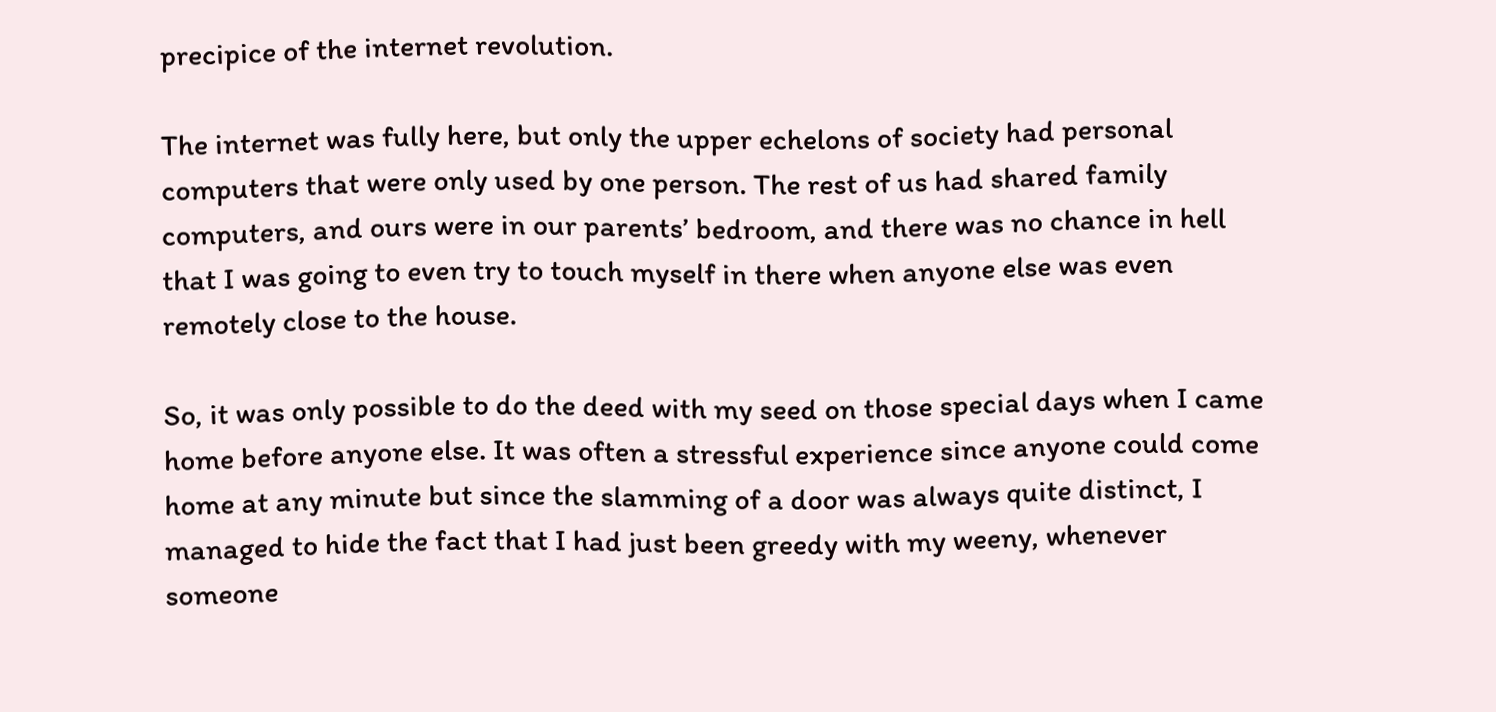precipice of the internet revolution.

The internet was fully here, but only the upper echelons of society had personal computers that were only used by one person. The rest of us had shared family computers, and ours were in our parents’ bedroom, and there was no chance in hell that I was going to even try to touch myself in there when anyone else was even remotely close to the house.

So, it was only possible to do the deed with my seed on those special days when I came home before anyone else. It was often a stressful experience since anyone could come home at any minute but since the slamming of a door was always quite distinct, I managed to hide the fact that I had just been greedy with my weeny, whenever someone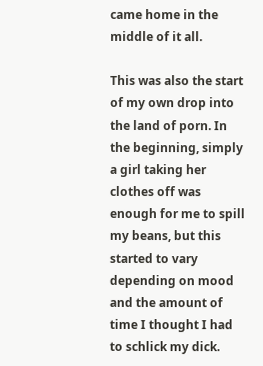came home in the middle of it all.

This was also the start of my own drop into the land of porn. In the beginning, simply a girl taking her clothes off was enough for me to spill my beans, but this started to vary depending on mood and the amount of time I thought I had to schlick my dick.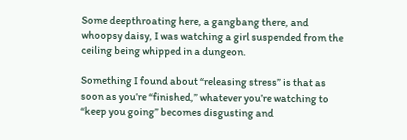Some deepthroating here, a gangbang there, and whoopsy daisy, I was watching a girl suspended from the ceiling being whipped in a dungeon.

Something I found about “releasing stress” is that as soon as you’re “finished,” whatever you’re watching to “keep you going” becomes disgusting and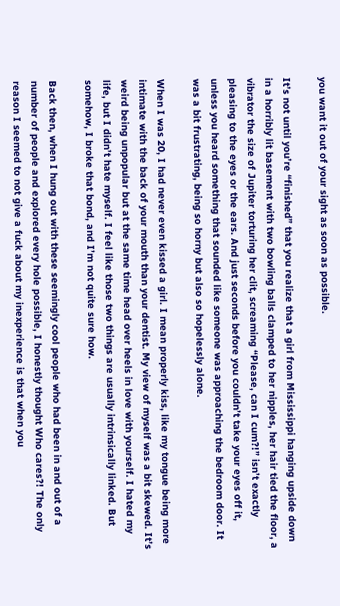you want it out of your sight as soon as possible.

It’s not until you’re “finished” that you realize that a girl from Mississippi hanging upside down in a horribly lit basement with two bowling balls clamped to her nipples, her hair tied the floor, a vibrator the size of Jupiter torturing her clit, screaming “Please, can I cum?!” isn’t exactly pleasing to the eyes or the ears. And just seconds before you couldn’t take your eyes off it, unless you heard something that sounded like someone was approaching the bedroom door. It was a bit frustrating, being so horny but also so hopelessly alone.

When I was 20, I had never even kissed a girl. I mean properly kiss, like my tongue being more intimate with the back of your mouth than your dentist. My view of myself was a bit skewed. It’s weird being unpopular but at the same time head over heels in love with yourself. I hated my life, but I didn’t hate myself. I feel like those two things are usually intrinsically linked. But somehow, I broke that bond, and I’m not quite sure how.

Back then, when I hung out with these seemingly cool people who had been in and out of a number of people and explored every hole possible, I honestly thought Who cares?! The only reason I seemed to not give a fuck about my inexperience is that when you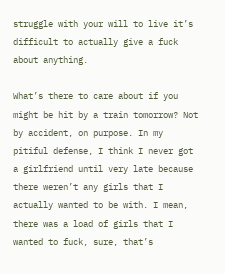struggle with your will to live it’s difficult to actually give a fuck about anything.

What’s there to care about if you might be hit by a train tomorrow? Not by accident, on purpose. In my pitiful defense, I think I never got a girlfriend until very late because there weren’t any girls that I actually wanted to be with. I mean, there was a load of girls that I wanted to fuck, sure, that’s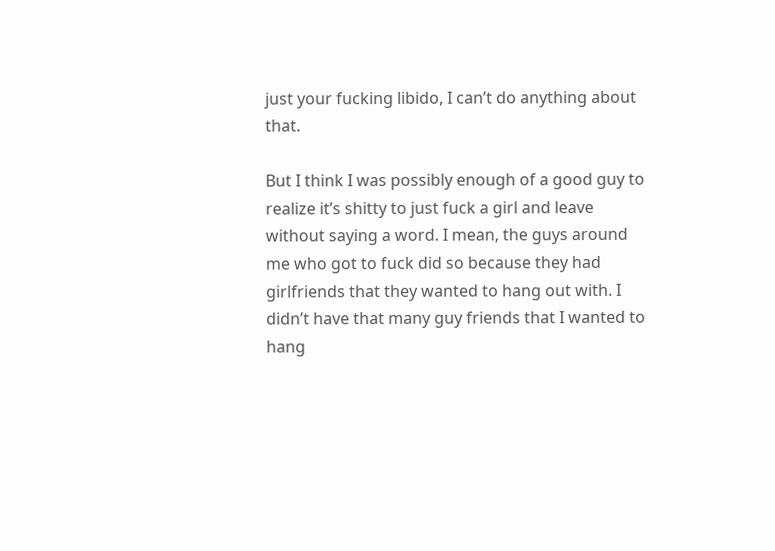just your fucking libido, I can’t do anything about that.

But I think I was possibly enough of a good guy to realize it’s shitty to just fuck a girl and leave without saying a word. I mean, the guys around me who got to fuck did so because they had girlfriends that they wanted to hang out with. I didn’t have that many guy friends that I wanted to hang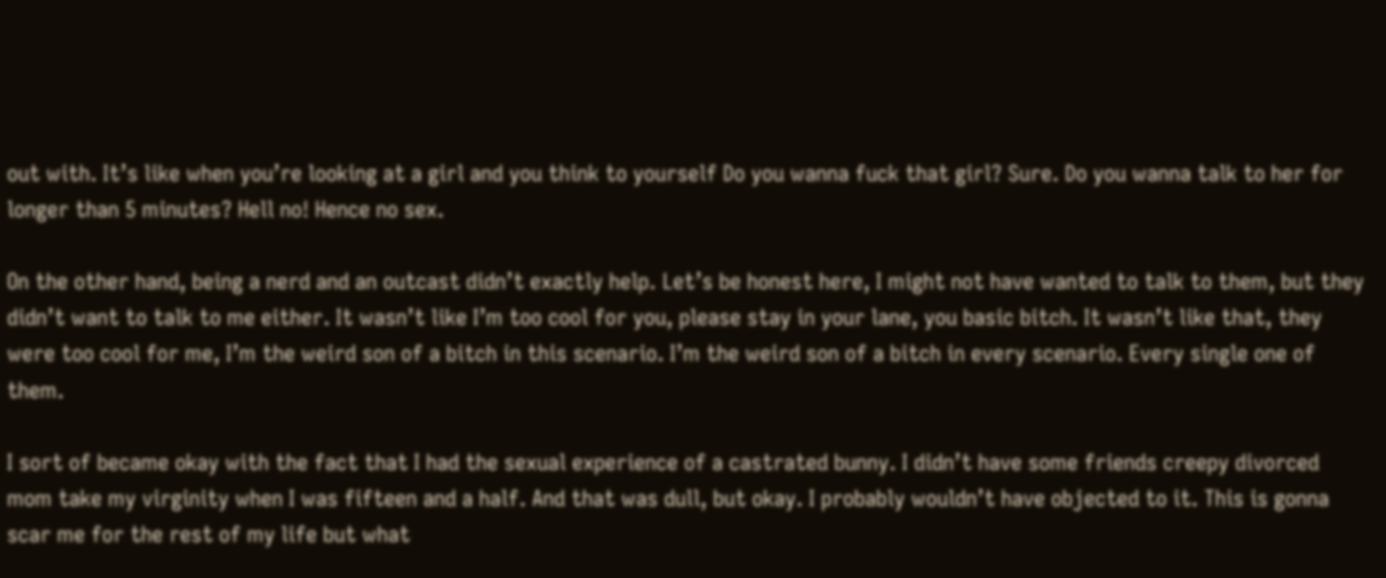out with. It’s like when you’re looking at a girl and you think to yourself Do you wanna fuck that girl? Sure. Do you wanna talk to her for longer than 5 minutes? Hell no! Hence no sex.

On the other hand, being a nerd and an outcast didn’t exactly help. Let’s be honest here, I might not have wanted to talk to them, but they didn’t want to talk to me either. It wasn’t like I’m too cool for you, please stay in your lane, you basic bitch. It wasn’t like that, they were too cool for me, I’m the weird son of a bitch in this scenario. I’m the weird son of a bitch in every scenario. Every single one of them.

I sort of became okay with the fact that I had the sexual experience of a castrated bunny. I didn’t have some friends creepy divorced mom take my virginity when I was fifteen and a half. And that was dull, but okay. I probably wouldn’t have objected to it. This is gonna scar me for the rest of my life but what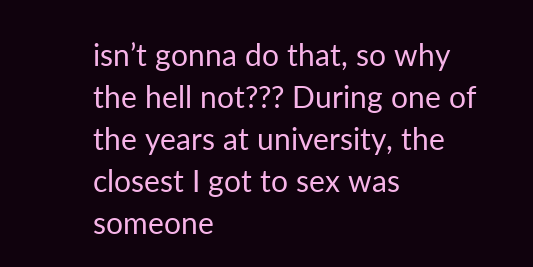isn’t gonna do that, so why the hell not??? During one of the years at university, the closest I got to sex was someone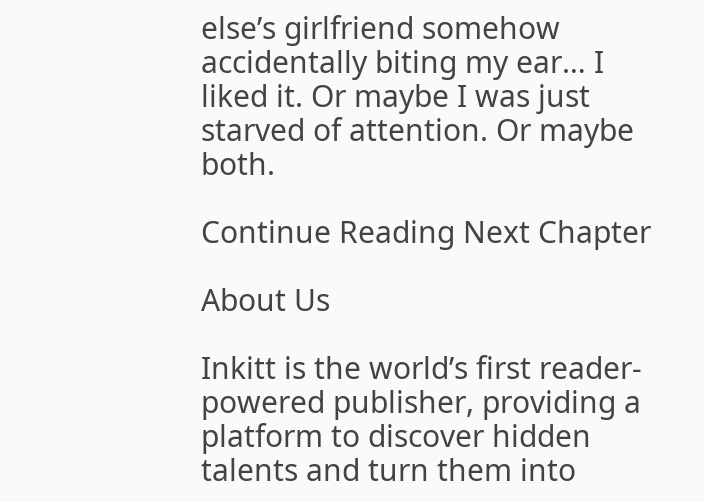else’s girlfriend somehow accidentally biting my ear… I liked it. Or maybe I was just starved of attention. Or maybe both.

Continue Reading Next Chapter

About Us

Inkitt is the world’s first reader-powered publisher, providing a platform to discover hidden talents and turn them into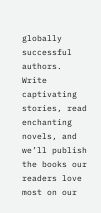globally successful authors. Write captivating stories, read enchanting novels, and we’ll publish the books our readers love most on our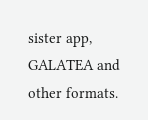sister app, GALATEA and other formats.